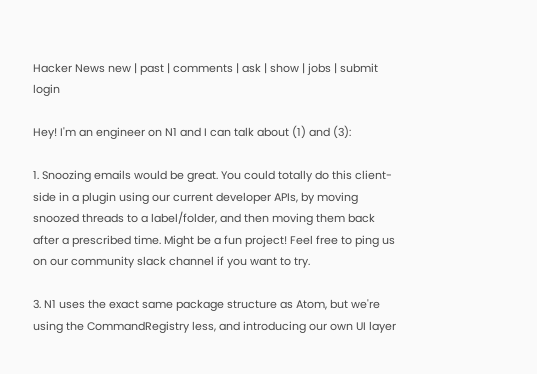Hacker News new | past | comments | ask | show | jobs | submit login

Hey! I'm an engineer on N1 and I can talk about (1) and (3):

1. Snoozing emails would be great. You could totally do this client-side in a plugin using our current developer APIs, by moving snoozed threads to a label/folder, and then moving them back after a prescribed time. Might be a fun project! Feel free to ping us on our community slack channel if you want to try.

3. N1 uses the exact same package structure as Atom, but we're using the CommandRegistry less, and introducing our own UI layer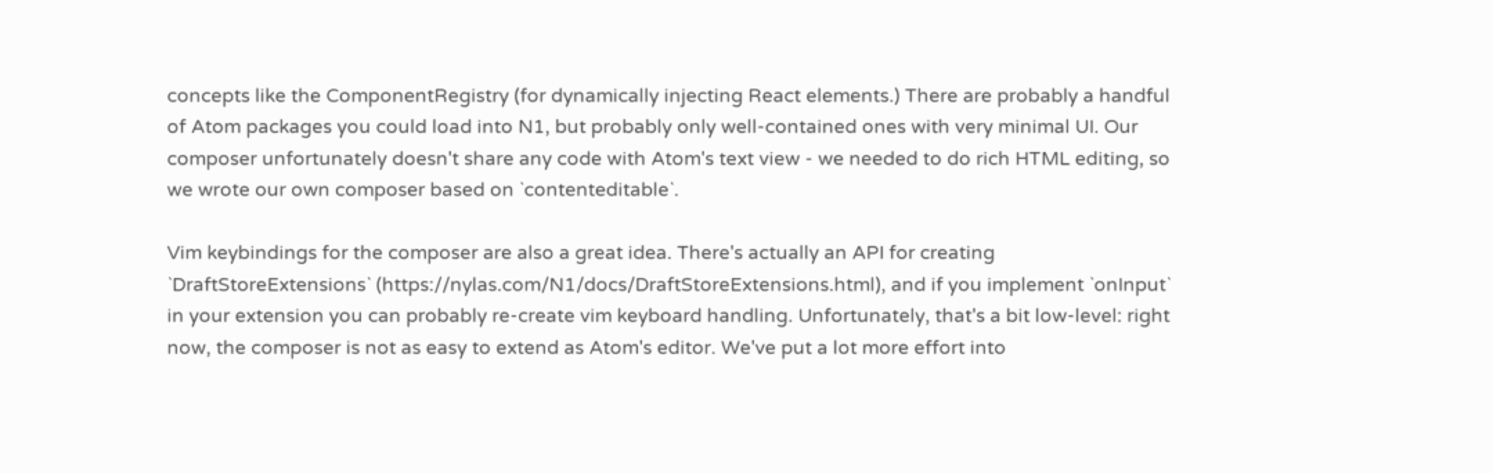concepts like the ComponentRegistry (for dynamically injecting React elements.) There are probably a handful of Atom packages you could load into N1, but probably only well-contained ones with very minimal UI. Our composer unfortunately doesn't share any code with Atom's text view - we needed to do rich HTML editing, so we wrote our own composer based on `contenteditable`.

Vim keybindings for the composer are also a great idea. There's actually an API for creating `DraftStoreExtensions` (https://nylas.com/N1/docs/DraftStoreExtensions.html), and if you implement `onInput` in your extension you can probably re-create vim keyboard handling. Unfortunately, that's a bit low-level: right now, the composer is not as easy to extend as Atom's editor. We've put a lot more effort into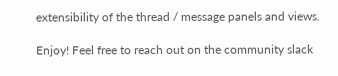extensibility of the thread / message panels and views.

Enjoy! Feel free to reach out on the community slack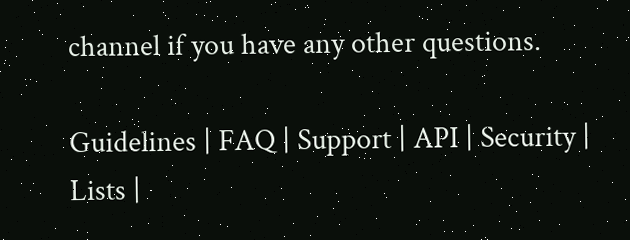channel if you have any other questions.

Guidelines | FAQ | Support | API | Security | Lists |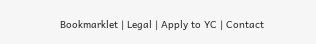Bookmarklet | Legal | Apply to YC | Contact